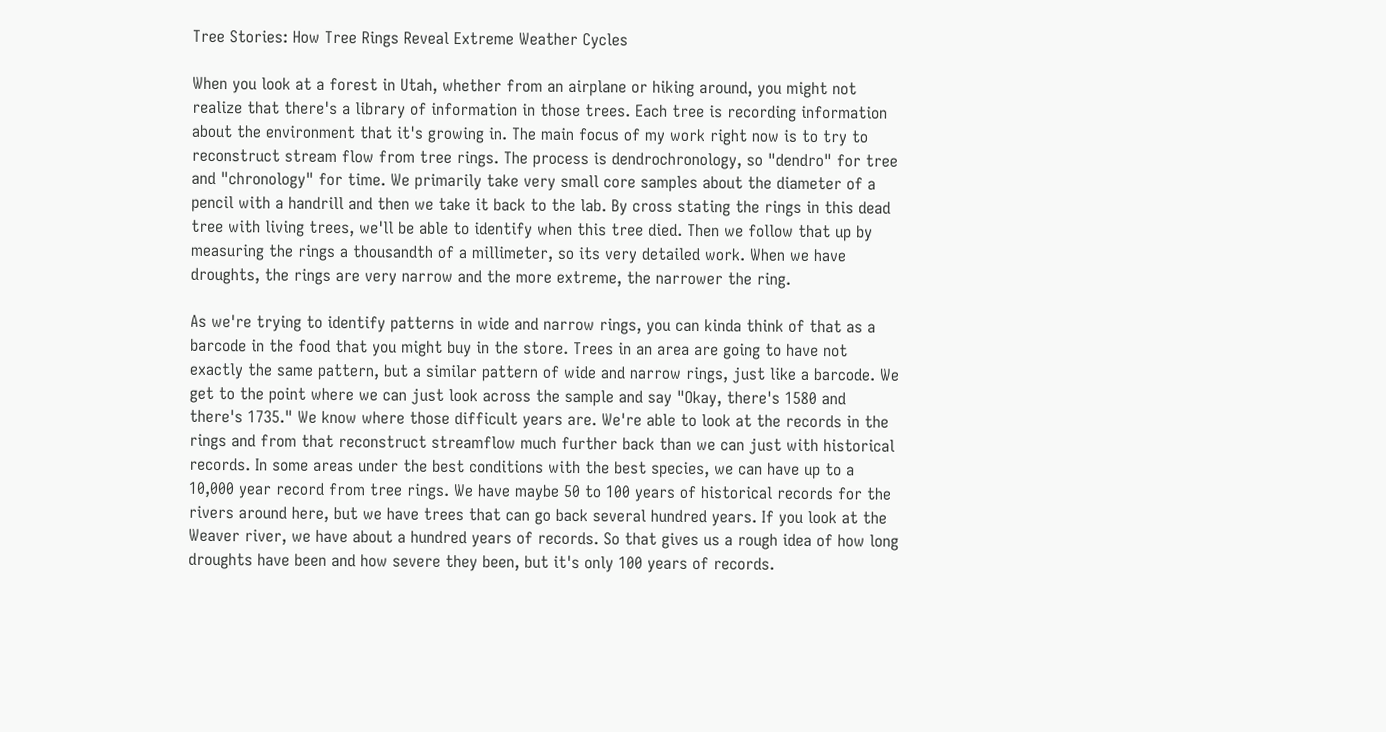Tree Stories: How Tree Rings Reveal Extreme Weather Cycles

When you look at a forest in Utah, whether from an airplane or hiking around, you might not realize that there's a library of information in those trees. Each tree is recording information about the environment that it's growing in. The main focus of my work right now is to try to reconstruct stream flow from tree rings. The process is dendrochronology, so "dendro" for tree and "chronology" for time. We primarily take very small core samples about the diameter of a pencil with a handrill and then we take it back to the lab. By cross stating the rings in this dead tree with living trees, we'll be able to identify when this tree died. Then we follow that up by measuring the rings a thousandth of a millimeter, so its very detailed work. When we have droughts, the rings are very narrow and the more extreme, the narrower the ring.

As we're trying to identify patterns in wide and narrow rings, you can kinda think of that as a barcode in the food that you might buy in the store. Trees in an area are going to have not exactly the same pattern, but a similar pattern of wide and narrow rings, just like a barcode. We get to the point where we can just look across the sample and say "Okay, there's 1580 and there's 1735." We know where those difficult years are. We're able to look at the records in the rings and from that reconstruct streamflow much further back than we can just with historical records. In some areas under the best conditions with the best species, we can have up to a 10,000 year record from tree rings. We have maybe 50 to 100 years of historical records for the rivers around here, but we have trees that can go back several hundred years. If you look at the Weaver river, we have about a hundred years of records. So that gives us a rough idea of how long droughts have been and how severe they been, but it's only 100 years of records.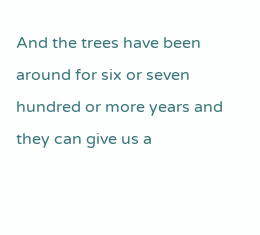And the trees have been around for six or seven hundred or more years and they can give us a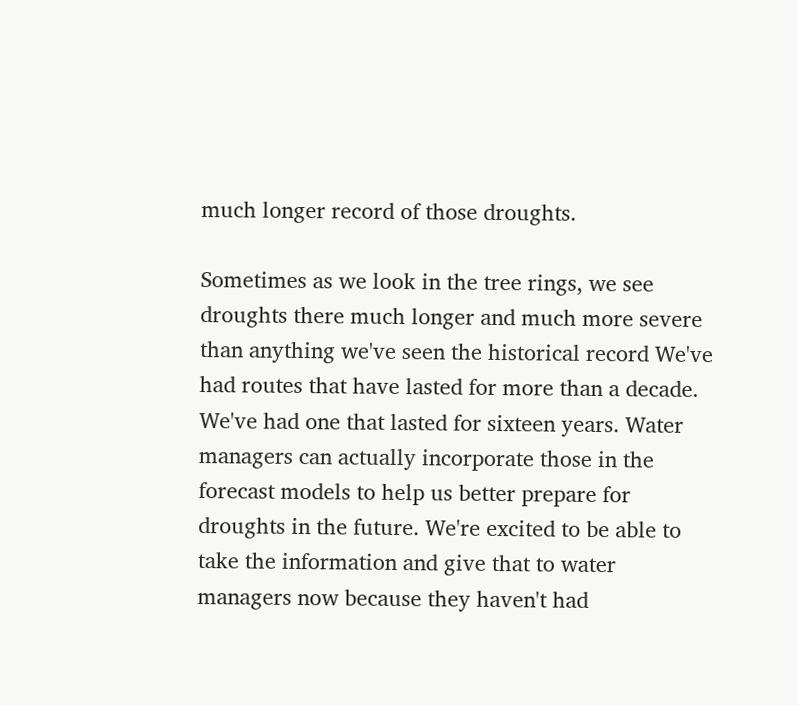much longer record of those droughts.

Sometimes as we look in the tree rings, we see droughts there much longer and much more severe than anything we've seen the historical record We've had routes that have lasted for more than a decade. We've had one that lasted for sixteen years. Water managers can actually incorporate those in the forecast models to help us better prepare for droughts in the future. We're excited to be able to take the information and give that to water managers now because they haven't had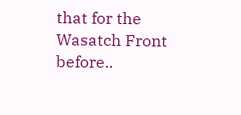that for the Wasatch Front before..